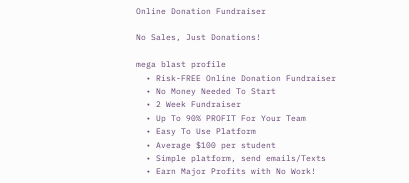Online Donation Fundraiser

No Sales, Just Donations!

mega blast profile
  • Risk-FREE Online Donation Fundraiser
  • No Money Needed To Start
  • 2 Week Fundraiser
  • Up To 90% PROFIT For Your Team
  • Easy To Use Platform
  • Average $100 per student
  • Simple platform, send emails/Texts
  • Earn Major Profits with No Work!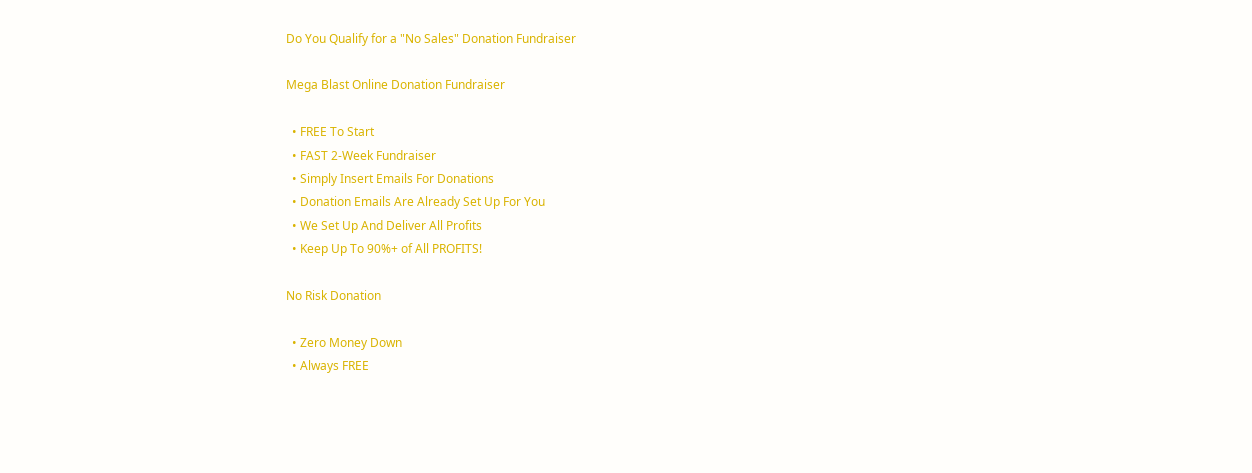Do You Qualify for a "No Sales" Donation Fundraiser

Mega Blast Online Donation Fundraiser

  • FREE To Start
  • FAST 2-Week Fundraiser
  • Simply Insert Emails For Donations
  • Donation Emails Are Already Set Up For You
  • We Set Up And Deliver All Profits
  • Keep Up To 90%+ of All PROFITS!

No Risk Donation

  • Zero Money Down
  • Always FREE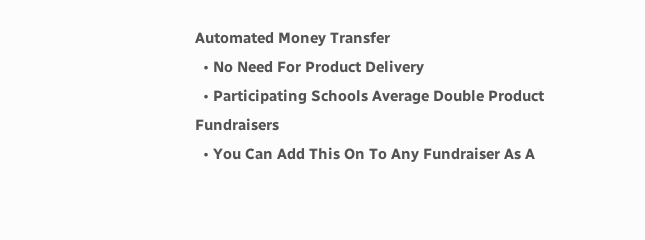Automated Money Transfer
  • No Need For Product Delivery
  • Participating Schools Average Double Product Fundraisers
  • You Can Add This On To Any Fundraiser As A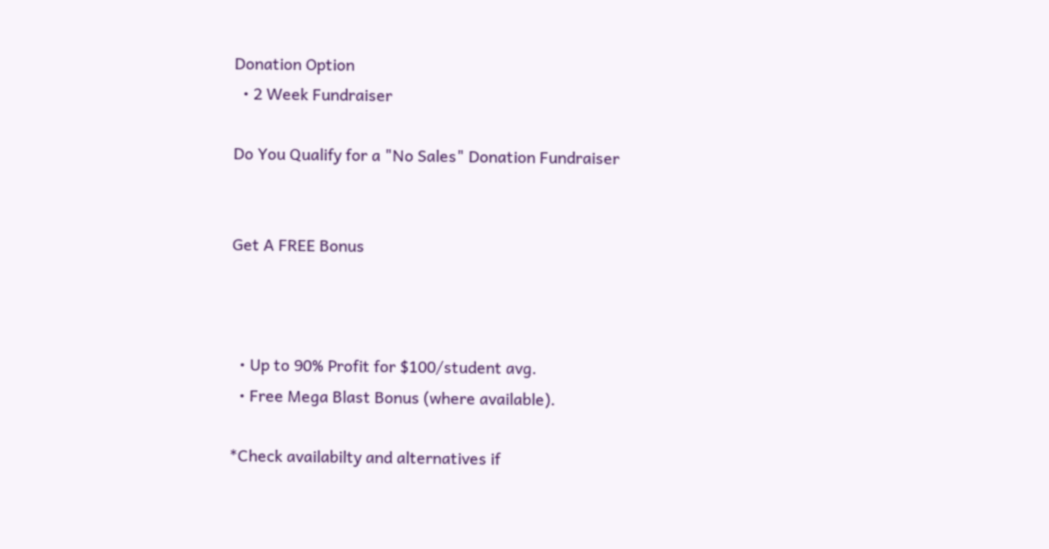Donation Option
  • 2 Week Fundraiser

Do You Qualify for a "No Sales" Donation Fundraiser


Get A FREE Bonus



  • Up to 90% Profit for $100/student avg.
  • Free Mega Blast Bonus (where available).

*Check availabilty and alternatives if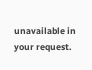unavailable in your request.